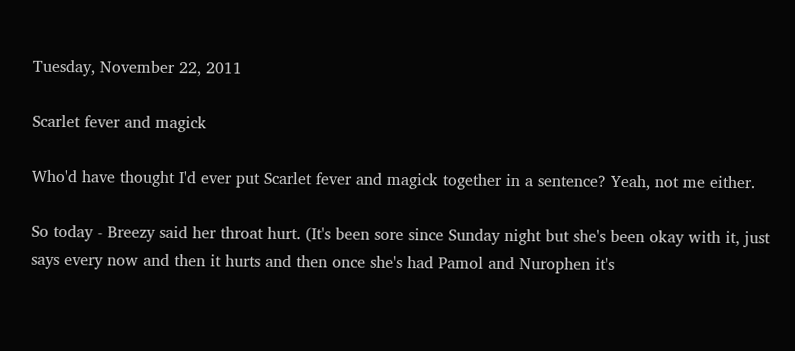Tuesday, November 22, 2011

Scarlet fever and magick

Who'd have thought I'd ever put Scarlet fever and magick together in a sentence? Yeah, not me either.

So today - Breezy said her throat hurt. (It's been sore since Sunday night but she's been okay with it, just says every now and then it hurts and then once she's had Pamol and Nurophen it's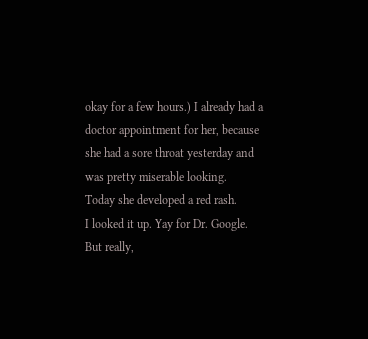okay for a few hours.) I already had a doctor appointment for her, because she had a sore throat yesterday and was pretty miserable looking.
Today she developed a red rash.
I looked it up. Yay for Dr. Google.
But really,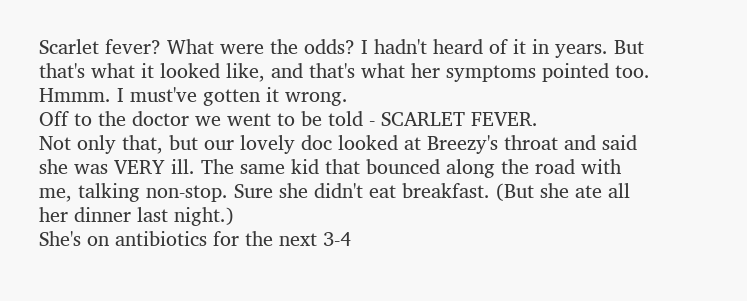Scarlet fever? What were the odds? I hadn't heard of it in years. But that's what it looked like, and that's what her symptoms pointed too. Hmmm. I must've gotten it wrong.
Off to the doctor we went to be told - SCARLET FEVER.
Not only that, but our lovely doc looked at Breezy's throat and said she was VERY ill. The same kid that bounced along the road with me, talking non-stop. Sure she didn't eat breakfast. (But she ate all her dinner last night.)
She's on antibiotics for the next 3-4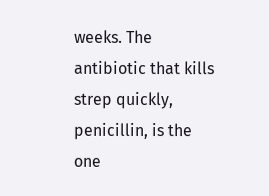weeks. The antibiotic that kills strep quickly, penicillin, is the one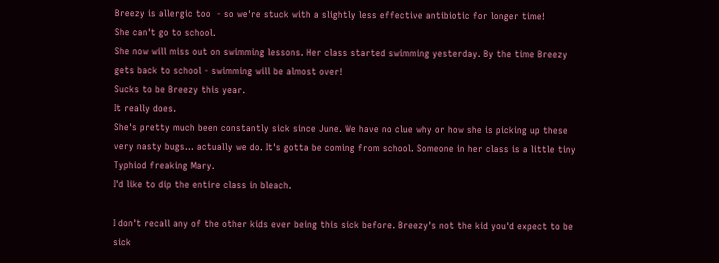Breezy is allergic too  - so we're stuck with a slightly less effective antibiotic for longer time!
She can't go to school.
She now will miss out on swimming lessons. Her class started swimming yesterday. By the time Breezy gets back to school - swimming will be almost over!
Sucks to be Breezy this year.
It really does.
She's pretty much been constantly sick since June. We have no clue why or how she is picking up these very nasty bugs... actually we do. It's gotta be coming from school. Someone in her class is a little tiny Typhiod freaking Mary.
I'd like to dip the entire class in bleach.

I don't recall any of the other kids ever being this sick before. Breezy's not the kid you'd expect to be sick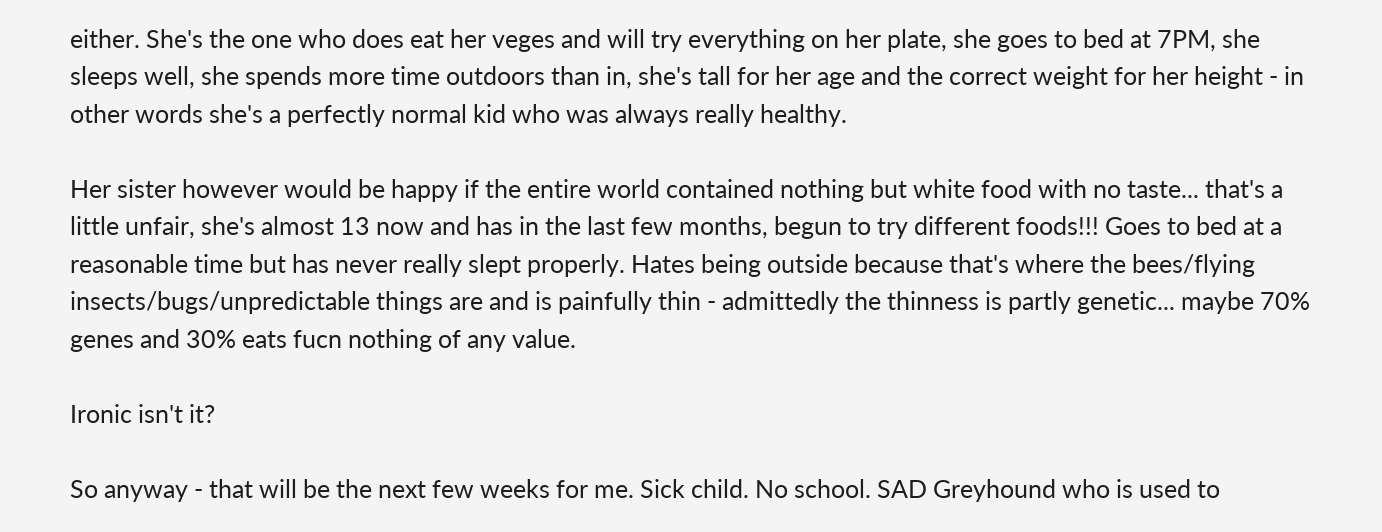either. She's the one who does eat her veges and will try everything on her plate, she goes to bed at 7PM, she sleeps well, she spends more time outdoors than in, she's tall for her age and the correct weight for her height - in other words she's a perfectly normal kid who was always really healthy.

Her sister however would be happy if the entire world contained nothing but white food with no taste... that's a little unfair, she's almost 13 now and has in the last few months, begun to try different foods!!! Goes to bed at a reasonable time but has never really slept properly. Hates being outside because that's where the bees/flying insects/bugs/unpredictable things are and is painfully thin - admittedly the thinness is partly genetic... maybe 70% genes and 30% eats fucn nothing of any value.

Ironic isn't it?

So anyway - that will be the next few weeks for me. Sick child. No school. SAD Greyhound who is used to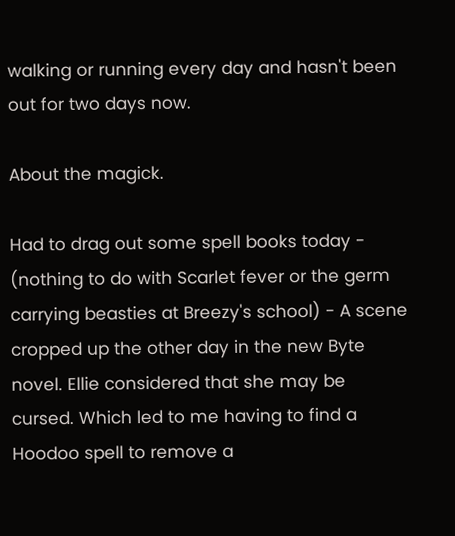walking or running every day and hasn't been out for two days now.

About the magick.

Had to drag out some spell books today - (nothing to do with Scarlet fever or the germ carrying beasties at Breezy's school) - A scene cropped up the other day in the new Byte novel. Ellie considered that she may be cursed. Which led to me having to find a Hoodoo spell to remove a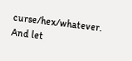curse/hex/whatever. And let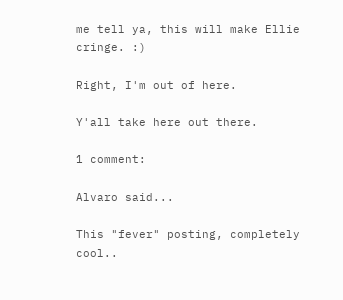me tell ya, this will make Ellie cringe. :)

Right, I'm out of here.

Y'all take here out there.

1 comment:

Alvaro said...

This "fever" posting, completely cool..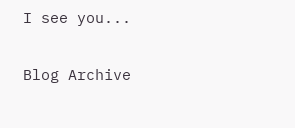I see you...

Blog Archive